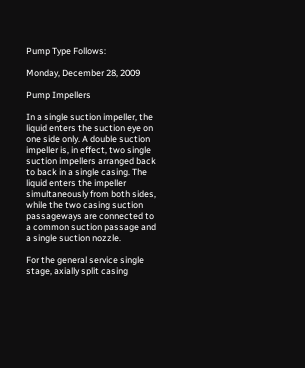Pump Type Follows:

Monday, December 28, 2009

Pump Impellers

In a single suction impeller, the liquid enters the suction eye on one side only. A double suction impeller is, in effect, two single suction impellers arranged back to back in a single casing. The liquid enters the impeller simultaneously from both sides, while the two casing suction passageways are connected to a common suction passage and a single suction nozzle.

For the general service single stage, axially split casing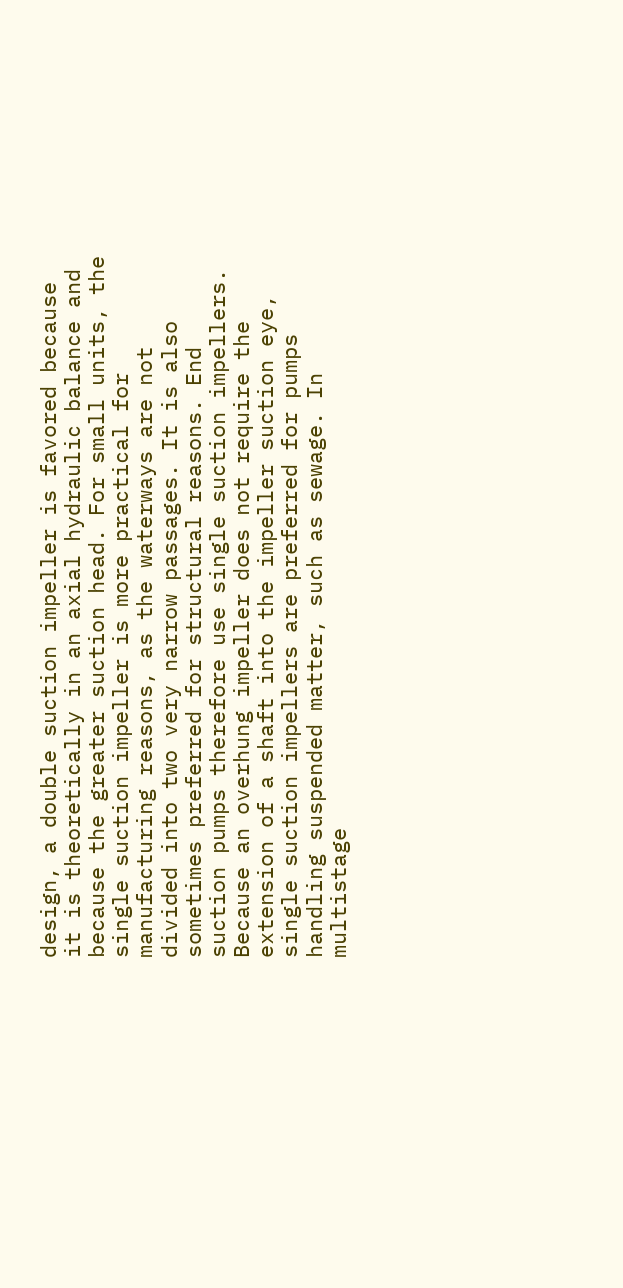design, a double suction impeller is favored because it is theoretically in an axial hydraulic balance and because the greater suction head. For small units, the single suction impeller is more practical for manufacturing reasons, as the waterways are not divided into two very narrow passages. It is also sometimes preferred for structural reasons. End suction pumps therefore use single suction impellers. Because an overhung impeller does not require the extension of a shaft into the impeller suction eye, single suction impellers are preferred for pumps handling suspended matter, such as sewage. In multistage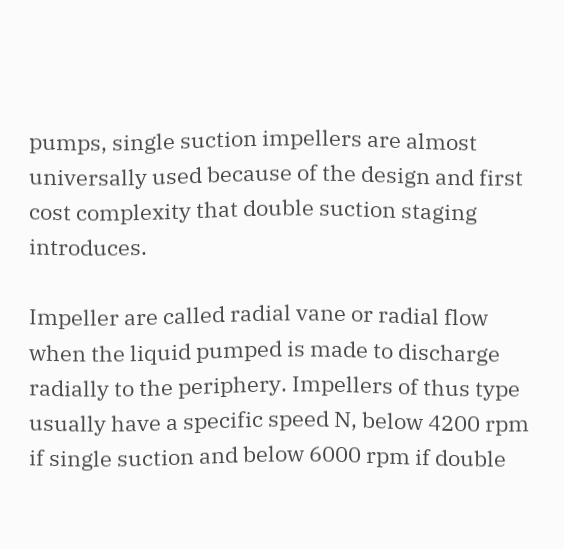pumps, single suction impellers are almost universally used because of the design and first cost complexity that double suction staging introduces.

Impeller are called radial vane or radial flow when the liquid pumped is made to discharge radially to the periphery. Impellers of thus type usually have a specific speed N, below 4200 rpm if single suction and below 6000 rpm if double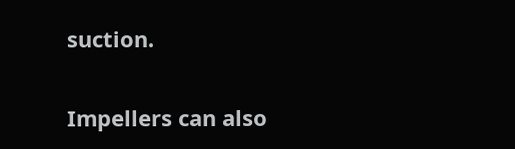suction.

Impellers can also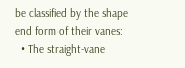be classified by the shape end form of their vanes:
  • The straight-vane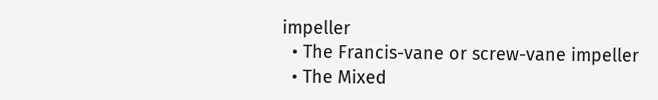impeller
  • The Francis-vane or screw-vane impeller
  • The Mixed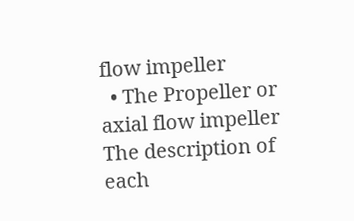flow impeller
  • The Propeller or axial flow impeller
The description of each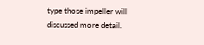type those impeller will discussed more detail.